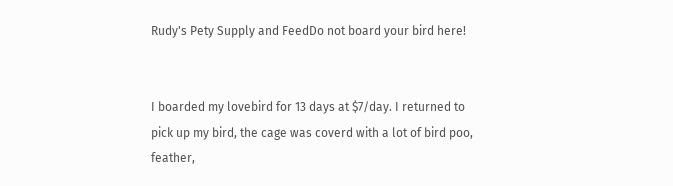Rudy's Pety Supply and FeedDo not board your bird here!


I boarded my lovebird for 13 days at $7/day. I returned to pick up my bird, the cage was coverd with a lot of bird poo, feather,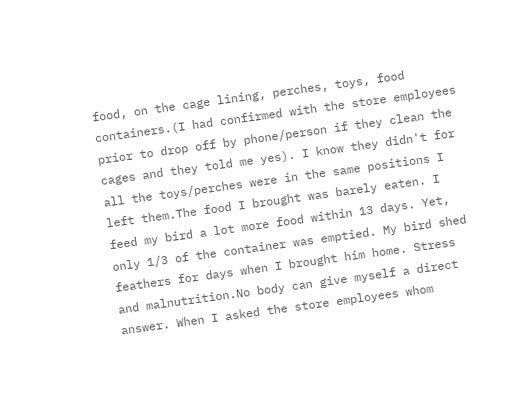food, on the cage lining, perches, toys, food containers.(I had confirmed with the store employees prior to drop off by phone/person if they clean the cages and they told me yes). I know they didn't for all the toys/perches were in the same positions I left them.The food I brought was barely eaten. I feed my bird a lot more food within 13 days. Yet, only 1/3 of the container was emptied. My bird shed feathers for days when I brought him home. Stress and malnutrition.No body can give myself a direct answer. When I asked the store employees whom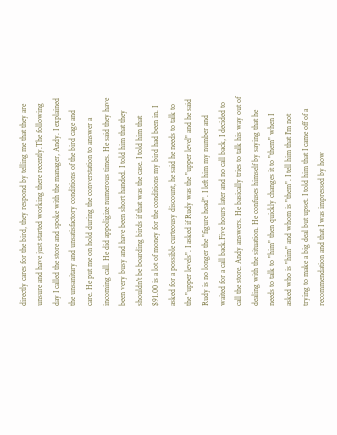directly cares for the bird, they respond by telling me that they are unsure and have just started working there recently.The following day I called the store and spoke with the manager, Andy. I explained the unsanitary and unsatisfactory conditions of the bird cage and care. He put me on hold during the converstation to answer a incoming call. He did appoligize numerous times. He said they have been very busy and have been short handed. I told him that they shouldn't be boarding birds if that was the case. I told him that $91.00 is a lot of money for the conditions my bird had been in. I asked for a possible curteousy discount, he said he needs to talk to the "upper levels". I asked if Rudy was the "upper level" and he said Rudy is no longer the "figure head". I left him my number and waited for a call back.Five hours later and no call back, I decided to call the store. Andy answers. He basically tries to talk his way out of dealing with the situation. He confuses himself by saying that he needs to talk to "him" then quickly changes it to "them" when I asked who is "him" and whom is "them". I tell him that I'm not trying to make a big deal but upset. I told him that I came off of a recommendation and that I was impressed by how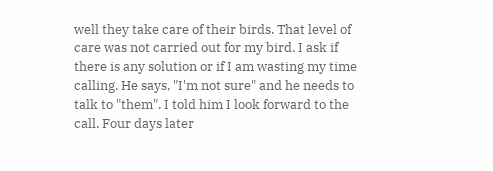well they take care of their birds. That level of care was not carried out for my bird. I ask if there is any solution or if I am wasting my time calling. He says, "I'm not sure" and he needs to talk to "them". I told him I look forward to the call. Four days later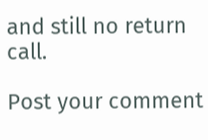and still no return call.

Post your comment